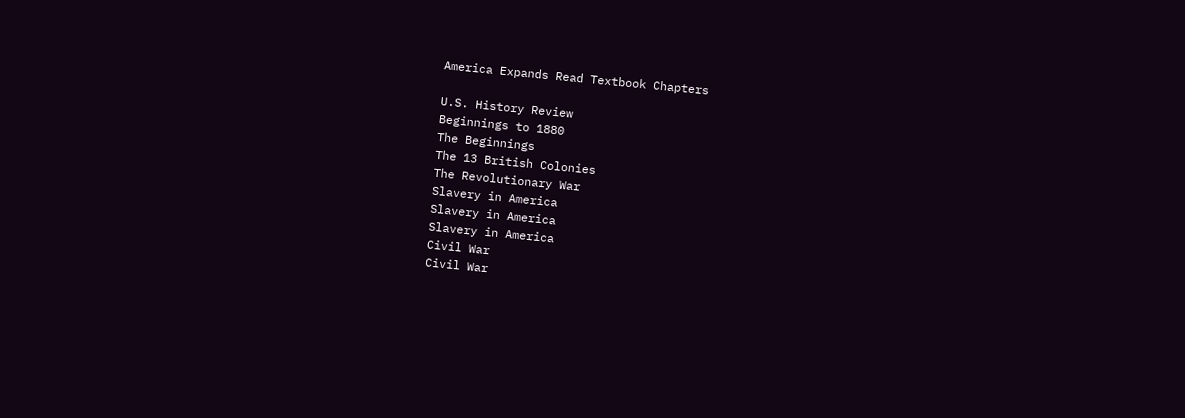America Expands Read Textbook Chapters

U.S. History Review
Beginnings to 1880
The Beginnings
The 13 British Colonies
The Revolutionary War
Slavery in America
Slavery in America
Slavery in America
Civil War
Civil War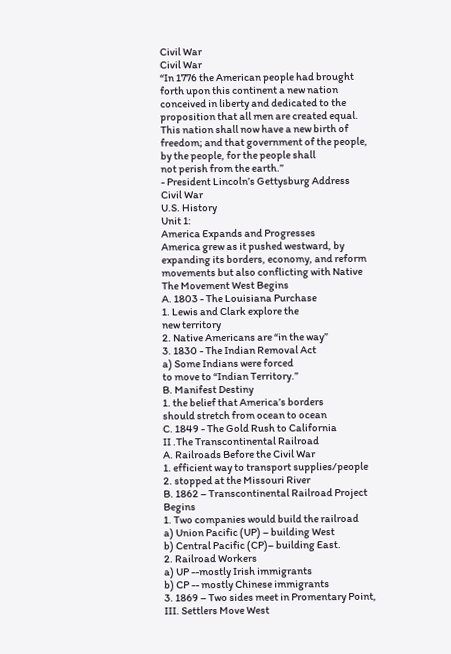Civil War
Civil War
“In 1776 the American people had brought
forth upon this continent a new nation
conceived in liberty and dedicated to the
proposition that all men are created equal.
This nation shall now have a new birth of
freedom; and that government of the people,
by the people, for the people shall
not perish from the earth.”
- President Lincoln’s Gettysburg Address
Civil War
U.S. History
Unit 1:
America Expands and Progresses
America grew as it pushed westward, by
expanding its borders, economy, and reform
movements but also conflicting with Native
The Movement West Begins
A. 1803 - The Louisiana Purchase
1. Lewis and Clark explore the
new territory
2. Native Americans are “in the way”
3. 1830 - The Indian Removal Act
a) Some Indians were forced
to move to “Indian Territory.”
B. Manifest Destiny
1. the belief that America’s borders
should stretch from ocean to ocean
C. 1849 - The Gold Rush to California
II .The Transcontinental Railroad
A. Railroads Before the Civil War
1. efficient way to transport supplies/people
2. stopped at the Missouri River
B. 1862 – Transcontinental Railroad Project Begins
1. Two companies would build the railroad
a) Union Pacific (UP) – building West
b) Central Pacific (CP)– building East.
2. Railroad Workers
a) UP --mostly Irish immigrants
b) CP -- mostly Chinese immigrants
3. 1869 – Two sides meet in Promentary Point,
III. Settlers Move West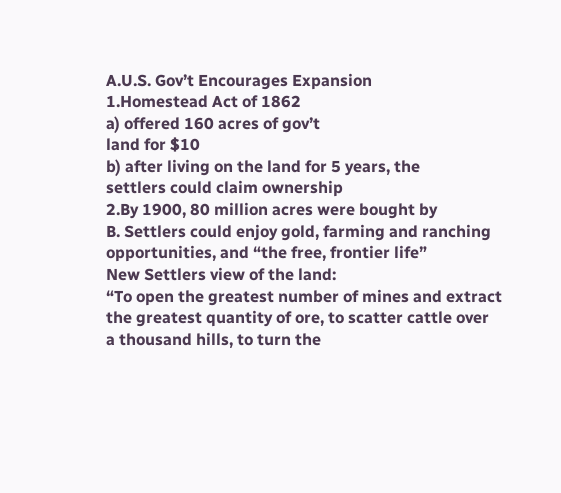A.U.S. Gov’t Encourages Expansion
1.Homestead Act of 1862
a) offered 160 acres of gov’t
land for $10
b) after living on the land for 5 years, the
settlers could claim ownership
2.By 1900, 80 million acres were bought by
B. Settlers could enjoy gold, farming and ranching
opportunities, and “the free, frontier life”
New Settlers view of the land:
“To open the greatest number of mines and extract
the greatest quantity of ore, to scatter cattle over
a thousand hills, to turn the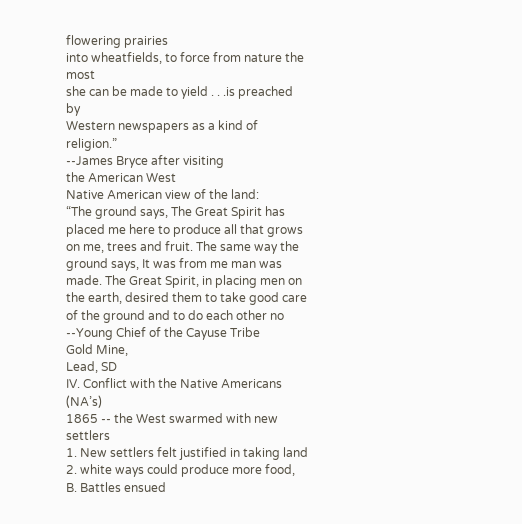flowering prairies
into wheatfields, to force from nature the most
she can be made to yield . . .is preached by
Western newspapers as a kind of religion.”
--James Bryce after visiting
the American West
Native American view of the land:
“The ground says, The Great Spirit has
placed me here to produce all that grows
on me, trees and fruit. The same way the
ground says, It was from me man was
made. The Great Spirit, in placing men on
the earth, desired them to take good care
of the ground and to do each other no
--Young Chief of the Cayuse Tribe
Gold Mine,
Lead, SD
IV. Conflict with the Native Americans (NA’s)
1865 -- the West swarmed with new settlers
1. New settlers felt justified in taking land
2. white ways could produce more food,
B. Battles ensued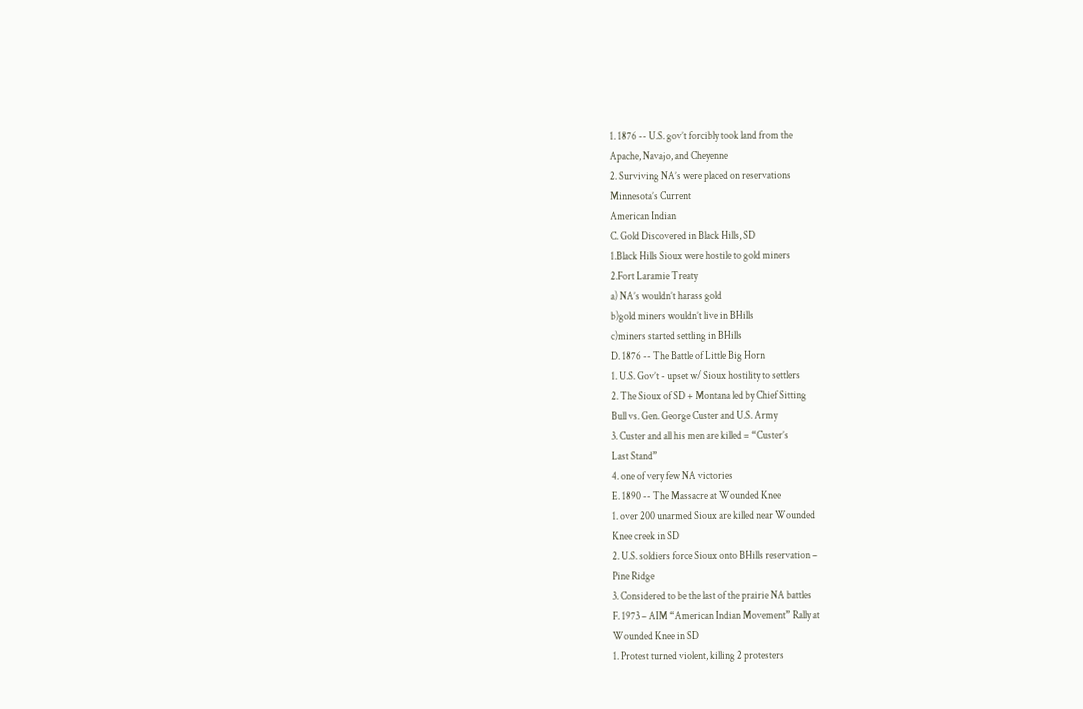1. 1876 -- U.S. gov’t forcibly took land from the
Apache, Navajo, and Cheyenne
2. Surviving NA’s were placed on reservations
Minnesota’s Current
American Indian
C. Gold Discovered in Black Hills, SD
1.Black Hills Sioux were hostile to gold miners
2.Fort Laramie Treaty
a) NA’s wouldn’t harass gold
b)gold miners wouldn’t live in BHills
c)miners started settling in BHills
D. 1876 -- The Battle of Little Big Horn
1. U.S. Gov’t - upset w/ Sioux hostility to settlers
2. The Sioux of SD + Montana led by Chief Sitting
Bull vs. Gen. George Custer and U.S. Army
3. Custer and all his men are killed = “Custer’s
Last Stand”
4. one of very few NA victories
E. 1890 -- The Massacre at Wounded Knee
1. over 200 unarmed Sioux are killed near Wounded
Knee creek in SD
2. U.S. soldiers force Sioux onto BHills reservation –
Pine Ridge
3. Considered to be the last of the prairie NA battles
F. 1973 – AIM “American Indian Movement” Rally at
Wounded Knee in SD
1. Protest turned violent, killing 2 protesters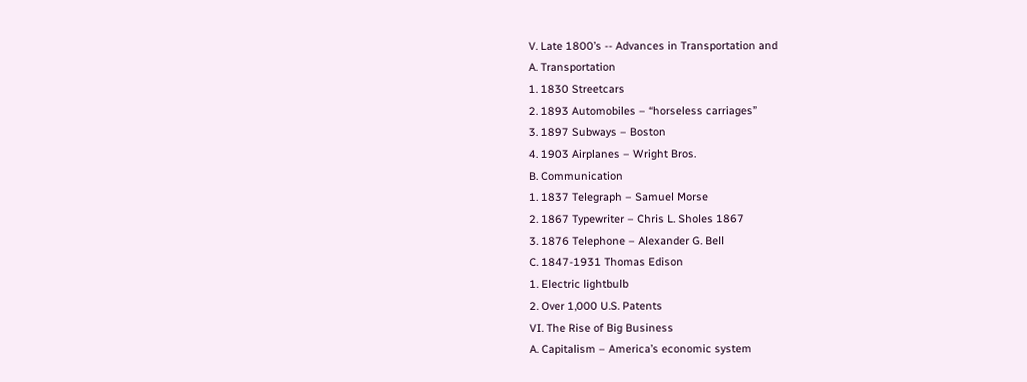V. Late 1800’s -- Advances in Transportation and
A. Transportation
1. 1830 Streetcars
2. 1893 Automobiles – “horseless carriages”
3. 1897 Subways – Boston
4. 1903 Airplanes – Wright Bros.
B. Communication
1. 1837 Telegraph – Samuel Morse
2. 1867 Typewriter – Chris L. Sholes 1867
3. 1876 Telephone – Alexander G. Bell
C. 1847-1931 Thomas Edison
1. Electric lightbulb
2. Over 1,000 U.S. Patents
VI. The Rise of Big Business
A. Capitalism – America’s economic system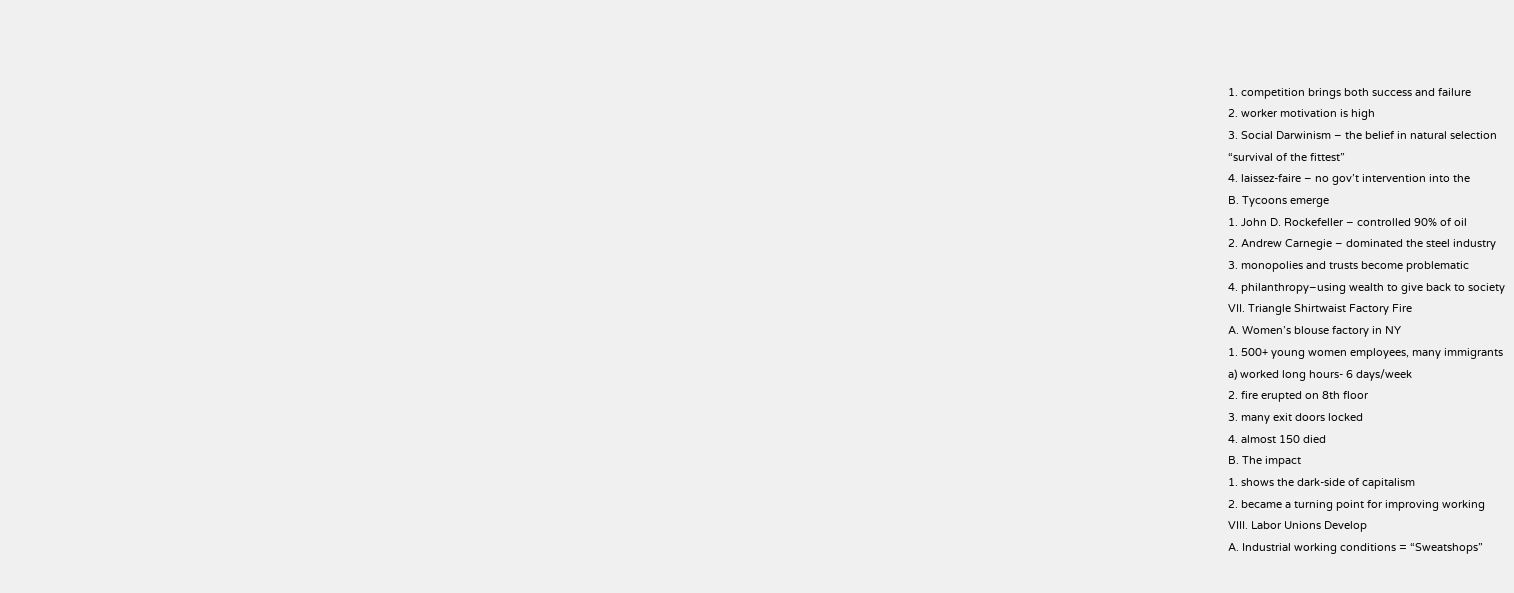1. competition brings both success and failure
2. worker motivation is high
3. Social Darwinism – the belief in natural selection
“survival of the fittest”
4. laissez-faire – no gov’t intervention into the
B. Tycoons emerge
1. John D. Rockefeller – controlled 90% of oil
2. Andrew Carnegie – dominated the steel industry
3. monopolies and trusts become problematic
4. philanthropy–using wealth to give back to society
VII. Triangle Shirtwaist Factory Fire
A. Women’s blouse factory in NY
1. 500+ young women employees, many immigrants
a) worked long hours- 6 days/week
2. fire erupted on 8th floor
3. many exit doors locked
4. almost 150 died
B. The impact
1. shows the dark-side of capitalism
2. became a turning point for improving working
VIII. Labor Unions Develop
A. Industrial working conditions = “Sweatshops”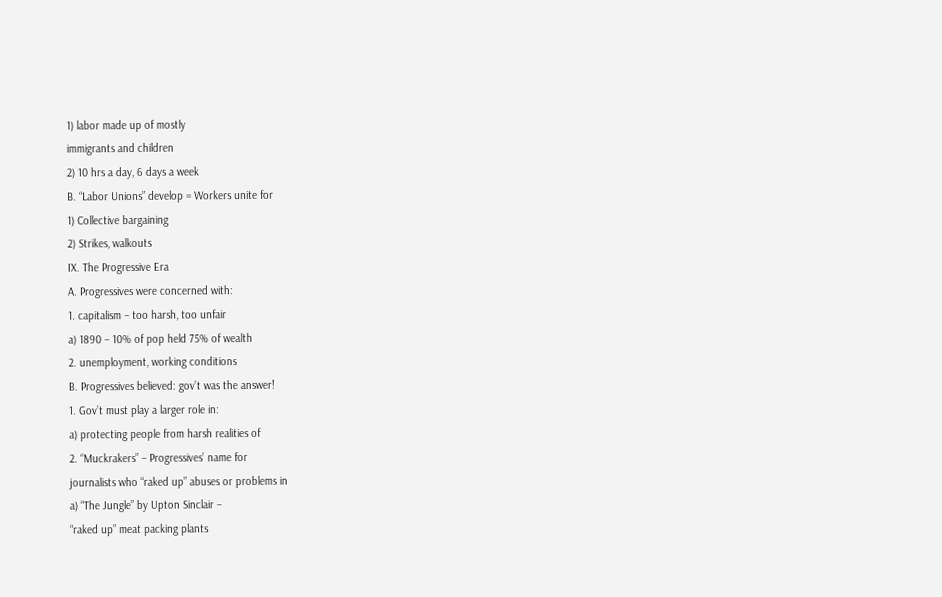1) labor made up of mostly
immigrants and children
2) 10 hrs a day, 6 days a week
B. “Labor Unions” develop = Workers unite for
1) Collective bargaining
2) Strikes, walkouts
IX. The Progressive Era
A. Progressives were concerned with:
1. capitalism – too harsh, too unfair
a) 1890 – 10% of pop held 75% of wealth
2. unemployment, working conditions
B. Progressives believed: gov’t was the answer!
1. Gov’t must play a larger role in:
a) protecting people from harsh realities of
2. “Muckrakers” – Progressives’ name for
journalists who “raked up” abuses or problems in
a) “The Jungle” by Upton Sinclair –
“raked up” meat packing plants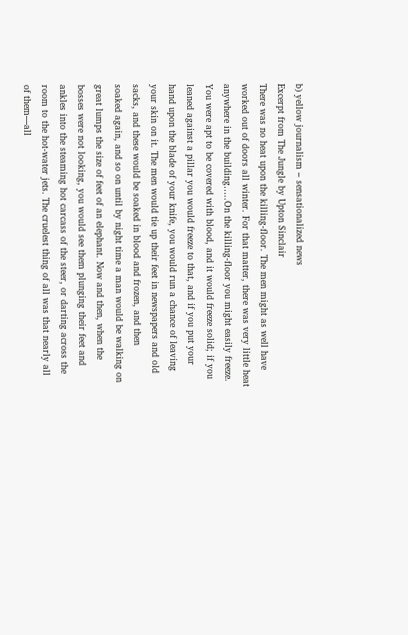b) yellow journalism – sensationalized news
Excerpt from The Jungle by Upton Sinclair
There was no heat upon the killing-floor. The men might as well have
worked out of doors all winter. For that matter, there was very little heat
anywhere in the building…..On the killing-floor you might easily freeze.
You were apt to be covered with blood, and it would freeze solid; if you
leaned against a pillar you would freeze to that, and if you put your
hand upon the blade of your knife, you would run a chance of leaving
your skin on it. The men would tie up their feet in newspapers and old
sacks, and these would be soaked in blood and frozen, and then
soaked again, and so on until by night time a man would be walking on
great lumps the size of feet of an elephant. Now and then, when the
bosses were not looking, you would see them plunging their feet and
ankles into the steaming hot carcass of the steer, or darting across the
room to the hot-water jets. The cruelest thing of all was that nearly all
of them—all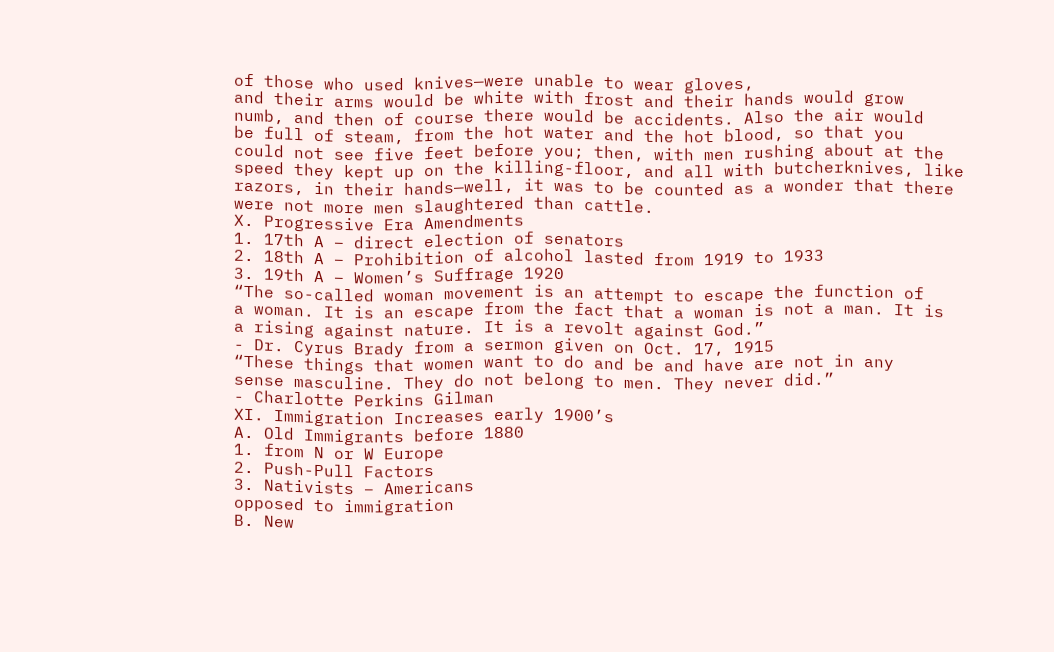of those who used knives—were unable to wear gloves,
and their arms would be white with frost and their hands would grow
numb, and then of course there would be accidents. Also the air would
be full of steam, from the hot water and the hot blood, so that you
could not see five feet before you; then, with men rushing about at the
speed they kept up on the killing-floor, and all with butcherknives, like
razors, in their hands—well, it was to be counted as a wonder that there
were not more men slaughtered than cattle.
X. Progressive Era Amendments
1. 17th A – direct election of senators
2. 18th A – Prohibition of alcohol lasted from 1919 to 1933
3. 19th A – Women’s Suffrage 1920
“The so-called woman movement is an attempt to escape the function of
a woman. It is an escape from the fact that a woman is not a man. It is
a rising against nature. It is a revolt against God.”
- Dr. Cyrus Brady from a sermon given on Oct. 17, 1915
“These things that women want to do and be and have are not in any
sense masculine. They do not belong to men. They never did.”
- Charlotte Perkins Gilman
XI. Immigration Increases early 1900’s
A. Old Immigrants before 1880
1. from N or W Europe
2. Push-Pull Factors
3. Nativists – Americans
opposed to immigration
B. New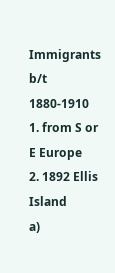Immigrants b/t 1880-1910
1. from S or E Europe
2. 1892 Ellis Island
a)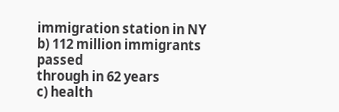immigration station in NY
b) 112 million immigrants passed
through in 62 years
c) health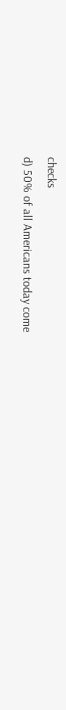checks
d) 50% of all Americans today come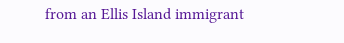from an Ellis Island immigrant